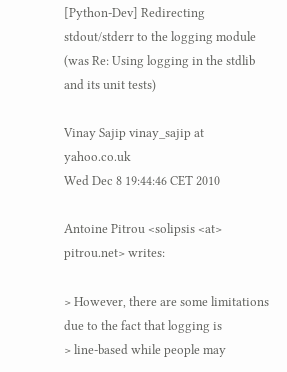[Python-Dev] Redirecting stdout/stderr to the logging module (was Re: Using logging in the stdlib and its unit tests)

Vinay Sajip vinay_sajip at yahoo.co.uk
Wed Dec 8 19:44:46 CET 2010

Antoine Pitrou <solipsis <at> pitrou.net> writes:

> However, there are some limitations due to the fact that logging is
> line-based while people may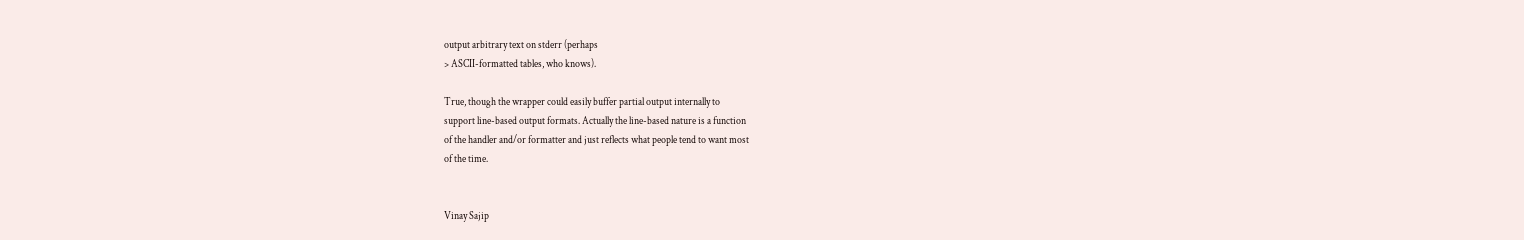output arbitrary text on stderr (perhaps
> ASCII-formatted tables, who knows).

True, though the wrapper could easily buffer partial output internally to
support line-based output formats. Actually the line-based nature is a function
of the handler and/or formatter and just reflects what people tend to want most
of the time.


Vinay Sajip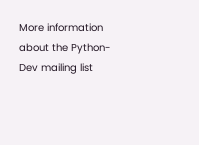More information about the Python-Dev mailing list